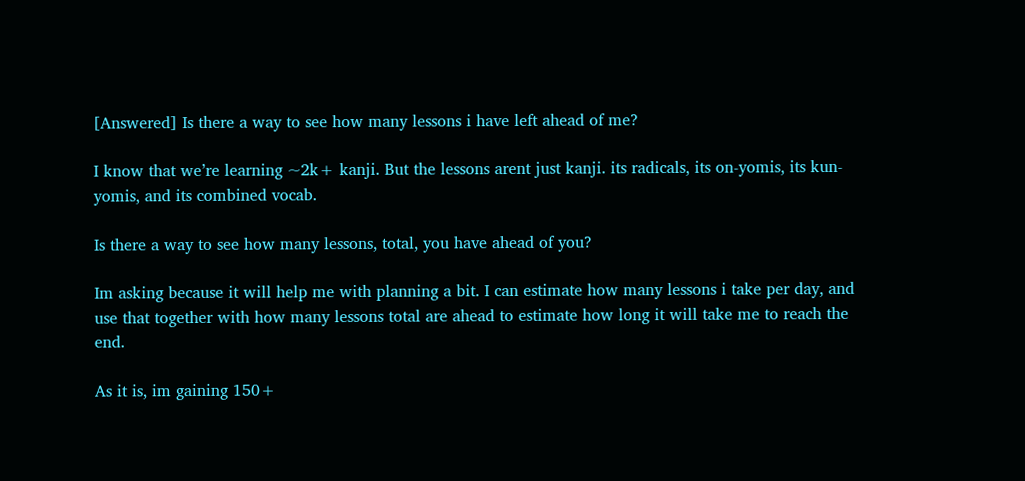[Answered] Is there a way to see how many lessons i have left ahead of me?

I know that we’re learning ~2k+ kanji. But the lessons arent just kanji. its radicals, its on-yomis, its kun-yomis, and its combined vocab.

Is there a way to see how many lessons, total, you have ahead of you?

Im asking because it will help me with planning a bit. I can estimate how many lessons i take per day, and use that together with how many lessons total are ahead to estimate how long it will take me to reach the end.

As it is, im gaining 150+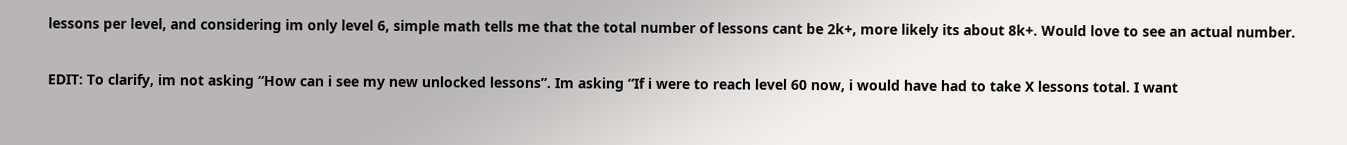lessons per level, and considering im only level 6, simple math tells me that the total number of lessons cant be 2k+, more likely its about 8k+. Would love to see an actual number.


EDIT: To clarify, im not asking “How can i see my new unlocked lessons”. Im asking “If i were to reach level 60 now, i would have had to take X lessons total. I want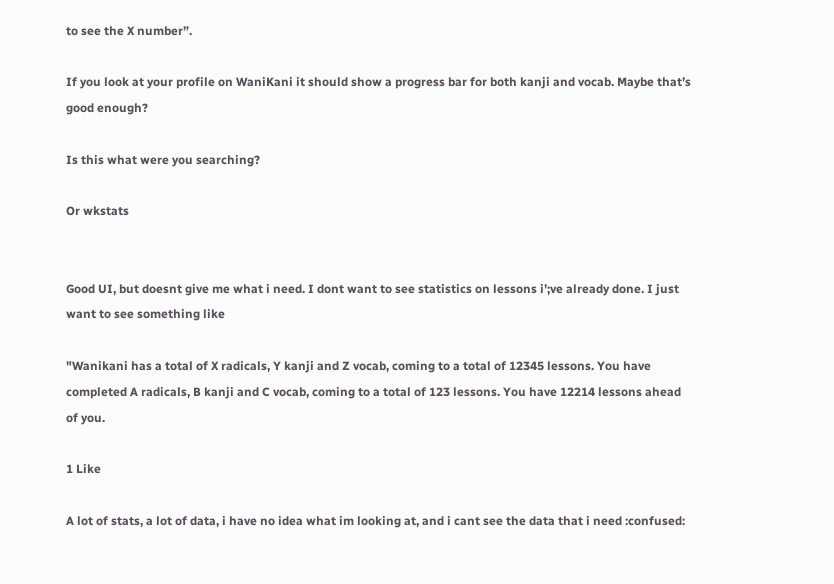to see the X number”.

If you look at your profile on WaniKani it should show a progress bar for both kanji and vocab. Maybe that’s good enough?

Is this what were you searching?

Or wkstats


Good UI, but doesnt give me what i need. I dont want to see statistics on lessons i’;ve already done. I just want to see something like

"Wanikani has a total of X radicals, Y kanji and Z vocab, coming to a total of 12345 lessons. You have completed A radicals, B kanji and C vocab, coming to a total of 123 lessons. You have 12214 lessons ahead of you.

1 Like

A lot of stats, a lot of data, i have no idea what im looking at, and i cant see the data that i need :confused: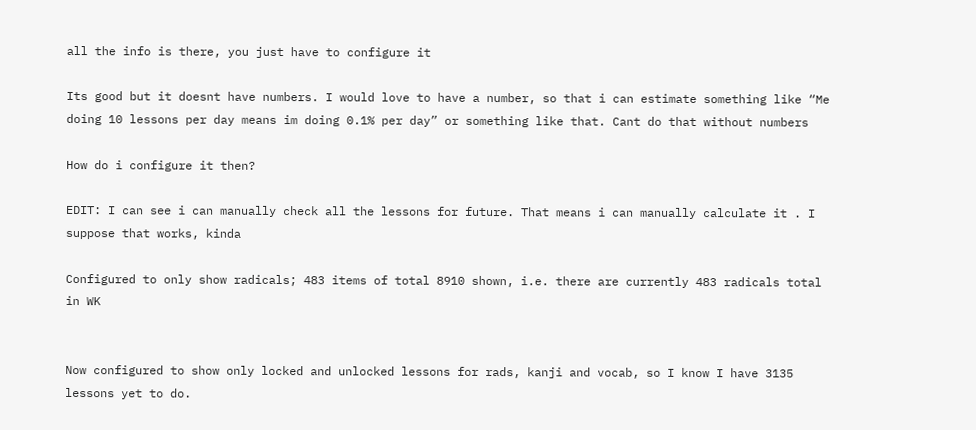all the info is there, you just have to configure it

Its good but it doesnt have numbers. I would love to have a number, so that i can estimate something like “Me doing 10 lessons per day means im doing 0.1% per day” or something like that. Cant do that without numbers

How do i configure it then?

EDIT: I can see i can manually check all the lessons for future. That means i can manually calculate it . I suppose that works, kinda

Configured to only show radicals; 483 items of total 8910 shown, i.e. there are currently 483 radicals total in WK


Now configured to show only locked and unlocked lessons for rads, kanji and vocab, so I know I have 3135 lessons yet to do.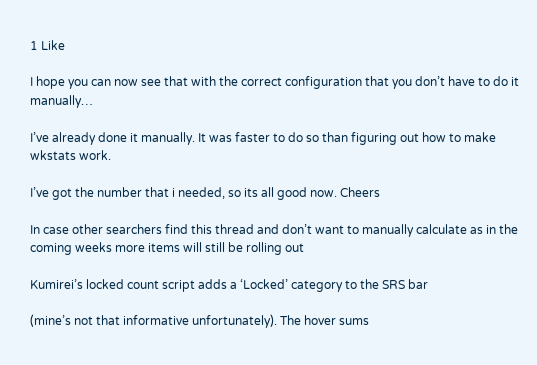1 Like

I hope you can now see that with the correct configuration that you don’t have to do it manually…

I’ve already done it manually. It was faster to do so than figuring out how to make wkstats work.

I’ve got the number that i needed, so its all good now. Cheers

In case other searchers find this thread and don’t want to manually calculate as in the coming weeks more items will still be rolling out

Kumirei’s locked count script adds a ‘Locked’ category to the SRS bar

(mine’s not that informative unfortunately). The hover sums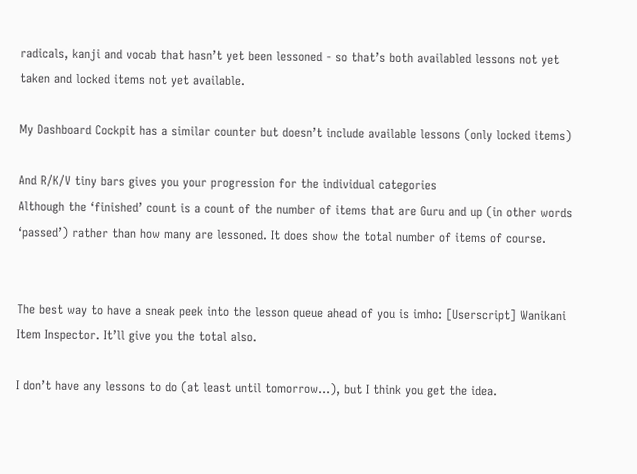radicals, kanji and vocab that hasn’t yet been lessoned - so that’s both availabled lessons not yet taken and locked items not yet available.

My Dashboard Cockpit has a similar counter but doesn’t include available lessons (only locked items)

And R/K/V tiny bars gives you your progression for the individual categories
Although the ‘finished’ count is a count of the number of items that are Guru and up (in other words ‘passed’) rather than how many are lessoned. It does show the total number of items of course.


The best way to have a sneak peek into the lesson queue ahead of you is imho: [Userscript] Wanikani Item Inspector. It’ll give you the total also.

I don’t have any lessons to do (at least until tomorrow…), but I think you get the idea.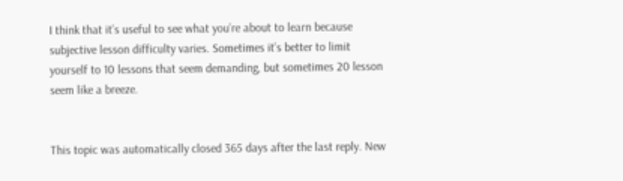I think that it’s useful to see what you’re about to learn because subjective lesson difficulty varies. Sometimes it’s better to limit yourself to 10 lessons that seem demanding, but sometimes 20 lesson seem like a breeze.


This topic was automatically closed 365 days after the last reply. New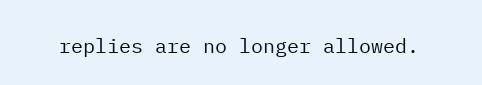replies are no longer allowed.